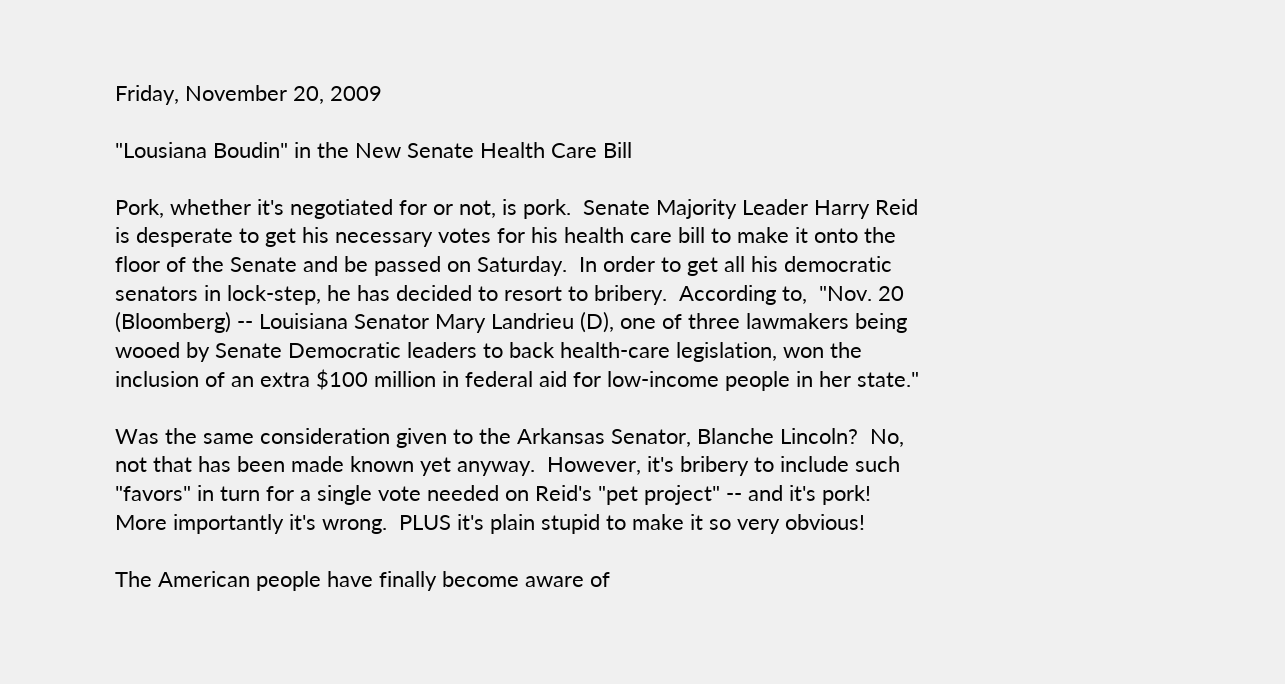Friday, November 20, 2009

"Lousiana Boudin" in the New Senate Health Care Bill

Pork, whether it's negotiated for or not, is pork.  Senate Majority Leader Harry Reid is desperate to get his necessary votes for his health care bill to make it onto the floor of the Senate and be passed on Saturday.  In order to get all his democratic senators in lock-step, he has decided to resort to bribery.  According to,  "Nov. 20 (Bloomberg) -- Louisiana Senator Mary Landrieu (D), one of three lawmakers being wooed by Senate Democratic leaders to back health-care legislation, won the inclusion of an extra $100 million in federal aid for low-income people in her state."

Was the same consideration given to the Arkansas Senator, Blanche Lincoln?  No, not that has been made known yet anyway.  However, it's bribery to include such "favors" in turn for a single vote needed on Reid's "pet project" -- and it's pork!  More importantly it's wrong.  PLUS it's plain stupid to make it so very obvious!

The American people have finally become aware of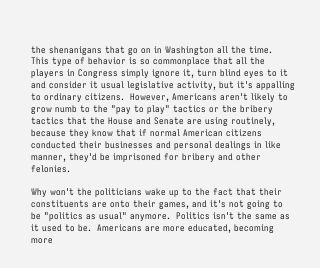the shenanigans that go on in Washington all the time.  This type of behavior is so commonplace that all the players in Congress simply ignore it, turn blind eyes to it and consider it usual legislative activity, but it's appalling to ordinary citizens.  However, Americans aren't likely to grow numb to the "pay to play" tactics or the bribery tactics that the House and Senate are using routinely, because they know that if normal American citizens conducted their businesses and personal dealings in like manner, they'd be imprisoned for bribery and other felonies.

Why won't the politicians wake up to the fact that their constituents are onto their games, and it's not going to be "politics as usual" anymore.  Politics isn't the same as it used to be.  Americans are more educated, becoming more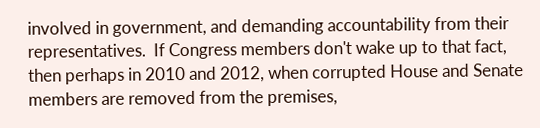involved in government, and demanding accountability from their representatives.  If Congress members don't wake up to that fact, then perhaps in 2010 and 2012, when corrupted House and Senate members are removed from the premises,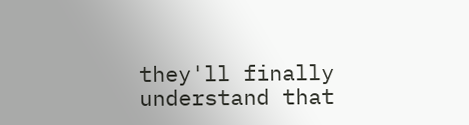they'll finally understand that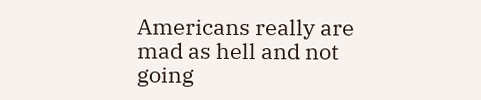Americans really are mad as hell and not going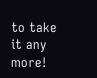to take it any more!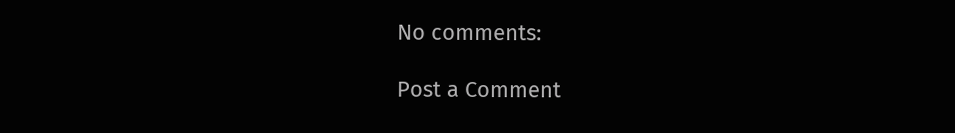No comments:

Post a Comment